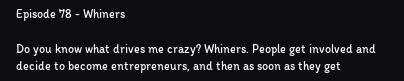Episode 78 - Whiners

Do you know what drives me crazy? Whiners. People get involved and decide to become entrepreneurs, and then as soon as they get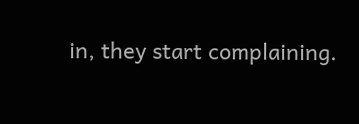in, they start complaining.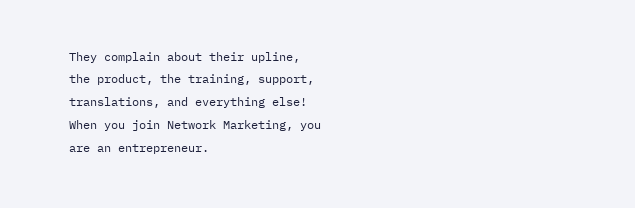They complain about their upline, the product, the training, support, translations, and everything else! When you join Network Marketing, you are an entrepreneur.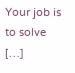Your job is to solve […]